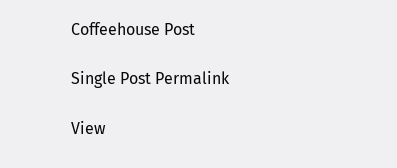Coffeehouse Post

Single Post Permalink

View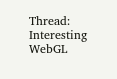Thread: Interesting WebGL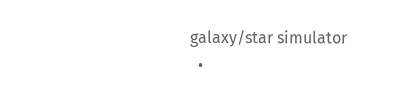galaxy/star simulator
  •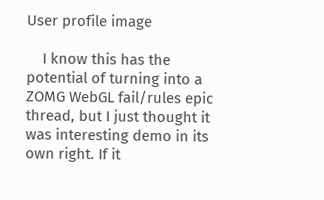User profile image

    I know this has the potential of turning into a ZOMG WebGL fail/rules epic thread, but I just thought it was interesting demo in its own right. If it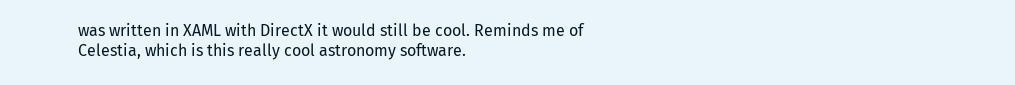was written in XAML with DirectX it would still be cool. Reminds me of Celestia, which is this really cool astronomy software.